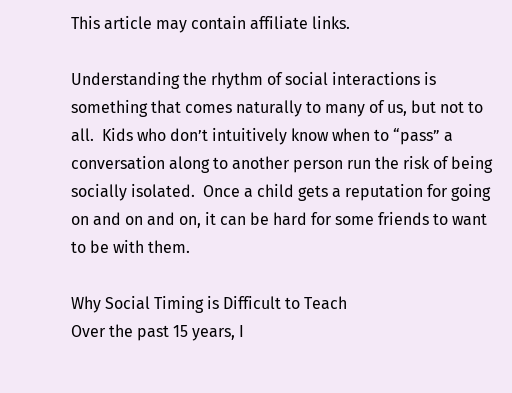This article may contain affiliate links.

Understanding the rhythm of social interactions is something that comes naturally to many of us, but not to all.  Kids who don’t intuitively know when to “pass” a conversation along to another person run the risk of being socially isolated.  Once a child gets a reputation for going on and on and on, it can be hard for some friends to want to be with them.

Why Social Timing is Difficult to Teach
Over the past 15 years, I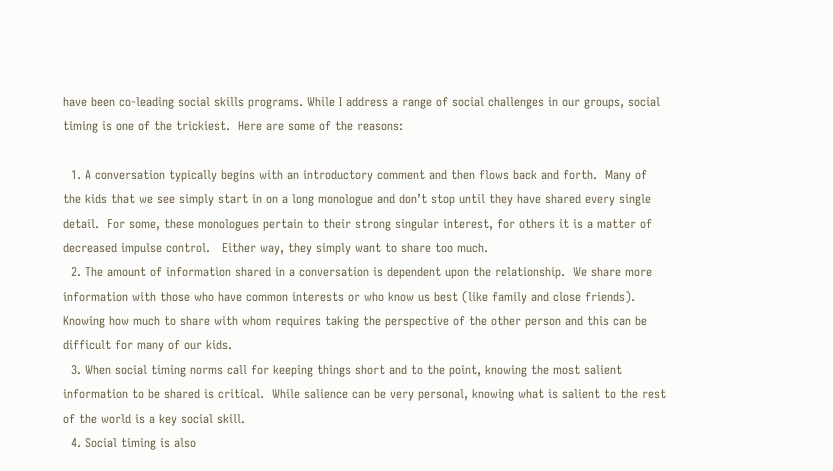have been co-leading social skills programs. While I address a range of social challenges in our groups, social timing is one of the trickiest.  Here are some of the reasons:

  1. A conversation typically begins with an introductory comment and then flows back and forth.  Many of the kids that we see simply start in on a long monologue and don’t stop until they have shared every single detail.  For some, these monologues pertain to their strong singular interest, for others it is a matter of decreased impulse control.   Either way, they simply want to share too much.
  2. The amount of information shared in a conversation is dependent upon the relationship.  We share more information with those who have common interests or who know us best (like family and close friends).  Knowing how much to share with whom requires taking the perspective of the other person and this can be difficult for many of our kids.
  3. When social timing norms call for keeping things short and to the point, knowing the most salient information to be shared is critical.  While salience can be very personal, knowing what is salient to the rest of the world is a key social skill.
  4. Social timing is also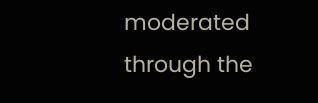moderated through the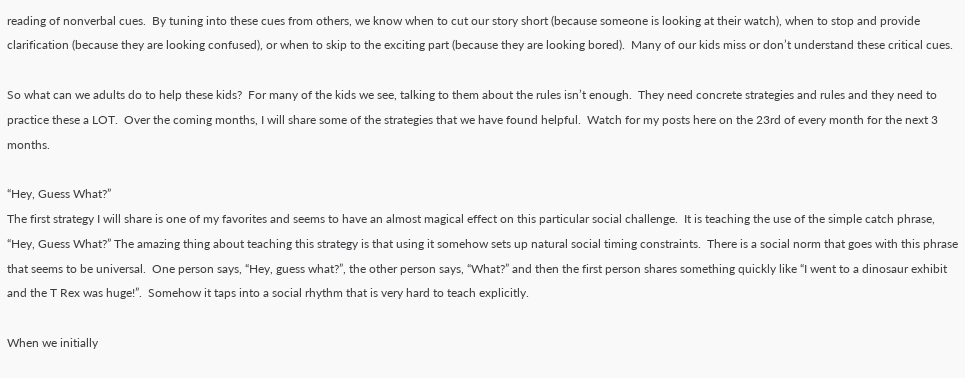reading of nonverbal cues.  By tuning into these cues from others, we know when to cut our story short (because someone is looking at their watch), when to stop and provide clarification (because they are looking confused), or when to skip to the exciting part (because they are looking bored).  Many of our kids miss or don’t understand these critical cues.

So what can we adults do to help these kids?  For many of the kids we see, talking to them about the rules isn’t enough.  They need concrete strategies and rules and they need to practice these a LOT.  Over the coming months, I will share some of the strategies that we have found helpful.  Watch for my posts here on the 23rd of every month for the next 3 months.

“Hey, Guess What?”
The first strategy I will share is one of my favorites and seems to have an almost magical effect on this particular social challenge.  It is teaching the use of the simple catch phrase, “Hey, Guess What?” The amazing thing about teaching this strategy is that using it somehow sets up natural social timing constraints.  There is a social norm that goes with this phrase that seems to be universal.  One person says, “Hey, guess what?”, the other person says, “What?” and then the first person shares something quickly like “I went to a dinosaur exhibit and the T Rex was huge!”.  Somehow it taps into a social rhythm that is very hard to teach explicitly.

When we initially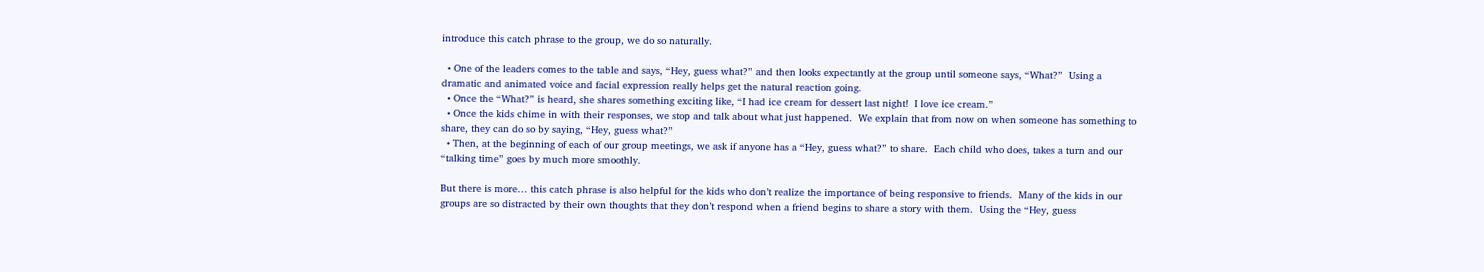introduce this catch phrase to the group, we do so naturally.

  • One of the leaders comes to the table and says, “Hey, guess what?” and then looks expectantly at the group until someone says, “What?”  Using a dramatic and animated voice and facial expression really helps get the natural reaction going.
  • Once the “What?” is heard, she shares something exciting like, “I had ice cream for dessert last night!  I love ice cream.”
  • Once the kids chime in with their responses, we stop and talk about what just happened.  We explain that from now on when someone has something to share, they can do so by saying, “Hey, guess what?”
  • Then, at the beginning of each of our group meetings, we ask if anyone has a “Hey, guess what?” to share.  Each child who does, takes a turn and our “talking time” goes by much more smoothly.

But there is more… this catch phrase is also helpful for the kids who don’t realize the importance of being responsive to friends.  Many of the kids in our groups are so distracted by their own thoughts that they don’t respond when a friend begins to share a story with them.  Using the “Hey, guess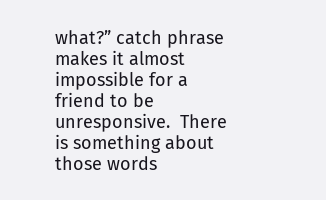what?” catch phrase makes it almost impossible for a friend to be unresponsive.  There is something about those words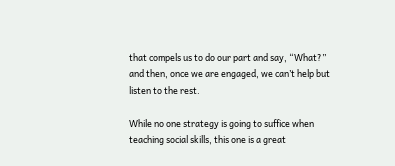that compels us to do our part and say, “What?” and then, once we are engaged, we can’t help but listen to the rest.

While no one strategy is going to suffice when teaching social skills, this one is a great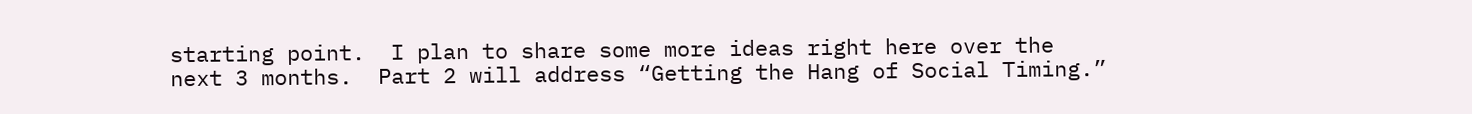starting point.  I plan to share some more ideas right here over the next 3 months.  Part 2 will address “Getting the Hang of Social Timing.”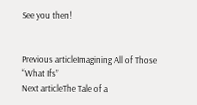See you then!


Previous articleImagining All of Those “What Ifs”
Next articleThe Tale of a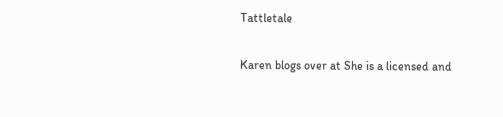Tattletale

Karen blogs over at She is a licensed and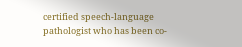certified speech-language pathologist who has been co-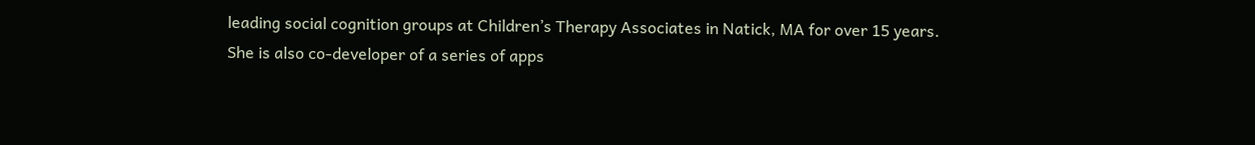leading social cognition groups at Children’s Therapy Associates in Natick, MA for over 15 years. She is also co-developer of a series of apps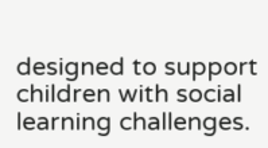designed to support children with social learning challenges.